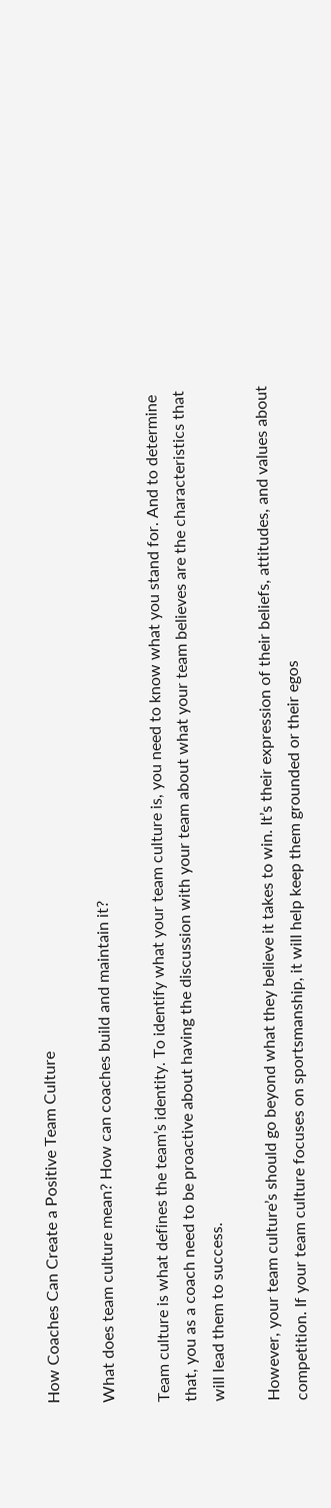How Coaches Can Create a Positive Team Culture

What does team culture mean? How can coaches build and maintain it?

Team culture is what defines the team’s identity. To identify what your team culture is, you need to know what you stand for. And to determine that, you as a coach need to be proactive about having the discussion with your team about what your team believes are the characteristics that will lead them to success.

However, your team culture’s should go beyond what they believe it takes to win. It’s their expression of their beliefs, attitudes, and values about competition. If your team culture focuses on sportsmanship, it will help keep them grounded or their egos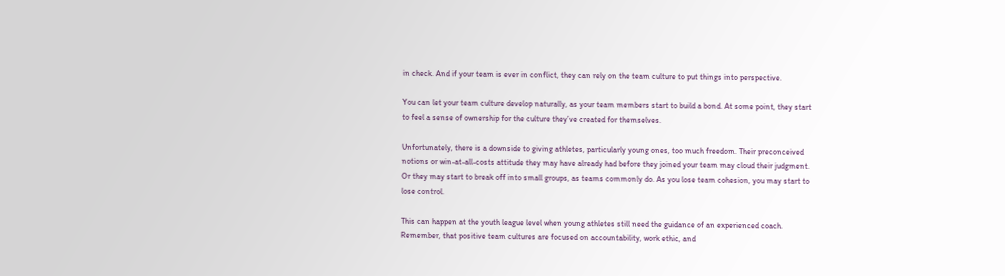in check. And if your team is ever in conflict, they can rely on the team culture to put things into perspective.

You can let your team culture develop naturally, as your team members start to build a bond. At some point, they start to feel a sense of ownership for the culture they’ve created for themselves.

Unfortunately, there is a downside to giving athletes, particularly young ones, too much freedom. Their preconceived notions or win-at-all-costs attitude they may have already had before they joined your team may cloud their judgment. Or they may start to break off into small groups, as teams commonly do. As you lose team cohesion, you may start to lose control.

This can happen at the youth league level when young athletes still need the guidance of an experienced coach. Remember, that positive team cultures are focused on accountability, work ethic, and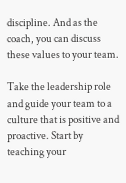discipline. And as the coach, you can discuss these values to your team.

Take the leadership role and guide your team to a culture that is positive and proactive. Start by teaching your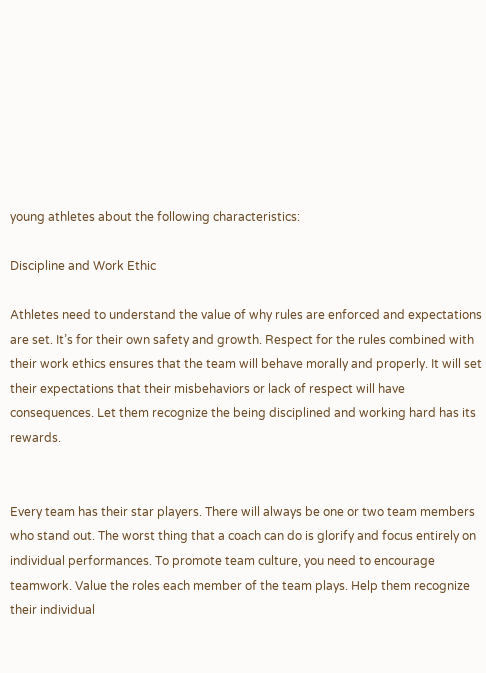young athletes about the following characteristics:

Discipline and Work Ethic

Athletes need to understand the value of why rules are enforced and expectations are set. It’s for their own safety and growth. Respect for the rules combined with their work ethics ensures that the team will behave morally and properly. It will set their expectations that their misbehaviors or lack of respect will have consequences. Let them recognize the being disciplined and working hard has its rewards.


Every team has their star players. There will always be one or two team members who stand out. The worst thing that a coach can do is glorify and focus entirely on individual performances. To promote team culture, you need to encourage teamwork. Value the roles each member of the team plays. Help them recognize their individual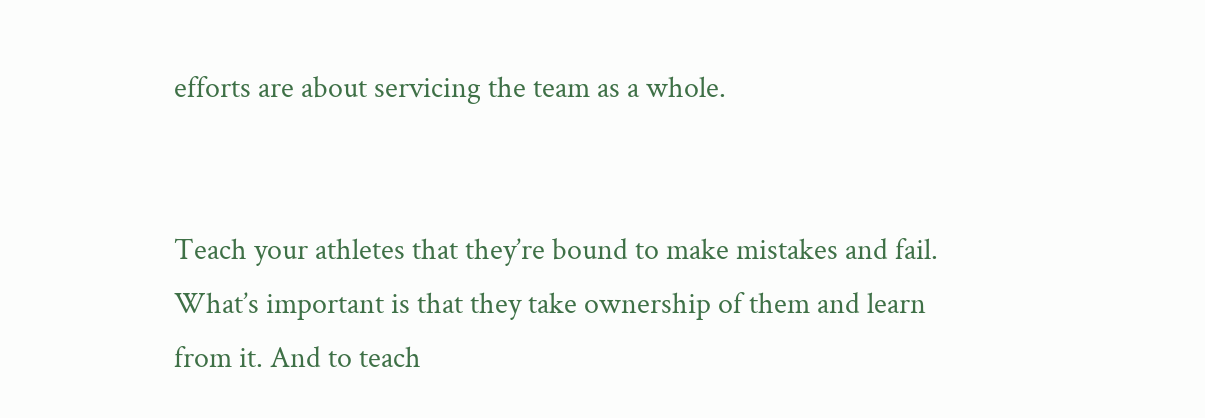efforts are about servicing the team as a whole.


Teach your athletes that they’re bound to make mistakes and fail. What’s important is that they take ownership of them and learn from it. And to teach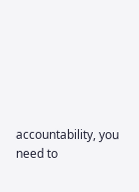accountability, you need to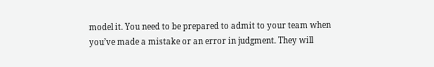model it. You need to be prepared to admit to your team when you’ve made a mistake or an error in judgment. They will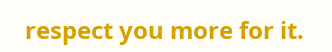respect you more for it.